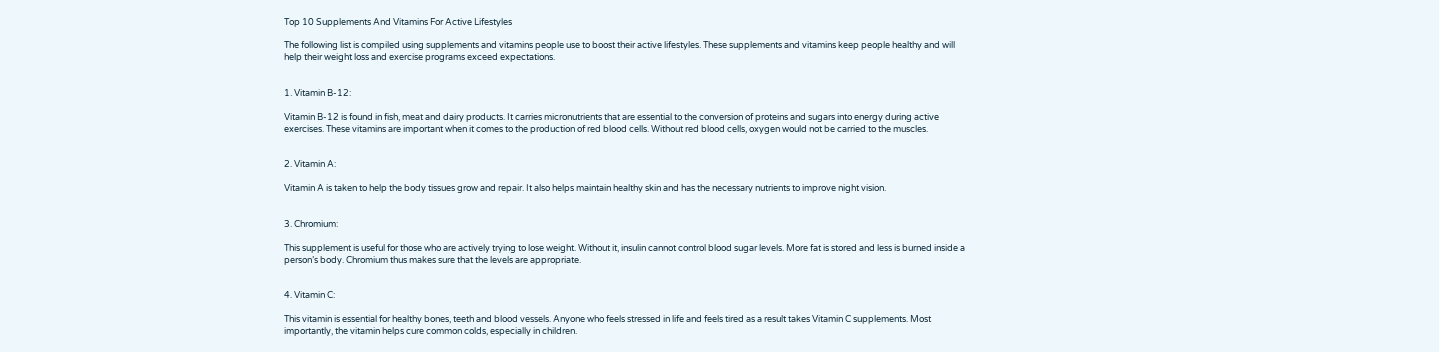Top 10 Supplements And Vitamins For Active Lifestyles

The following list is compiled using supplements and vitamins people use to boost their active lifestyles. These supplements and vitamins keep people healthy and will help their weight loss and exercise programs exceed expectations.


1. Vitamin B-12:

Vitamin B-12 is found in fish, meat and dairy products. It carries micronutrients that are essential to the conversion of proteins and sugars into energy during active exercises. These vitamins are important when it comes to the production of red blood cells. Without red blood cells, oxygen would not be carried to the muscles.


2. Vitamin A:

Vitamin A is taken to help the body tissues grow and repair. It also helps maintain healthy skin and has the necessary nutrients to improve night vision.


3. Chromium:

This supplement is useful for those who are actively trying to lose weight. Without it, insulin cannot control blood sugar levels. More fat is stored and less is burned inside a person’s body. Chromium thus makes sure that the levels are appropriate.


4. Vitamin C:

This vitamin is essential for healthy bones, teeth and blood vessels. Anyone who feels stressed in life and feels tired as a result takes Vitamin C supplements. Most importantly, the vitamin helps cure common colds, especially in children.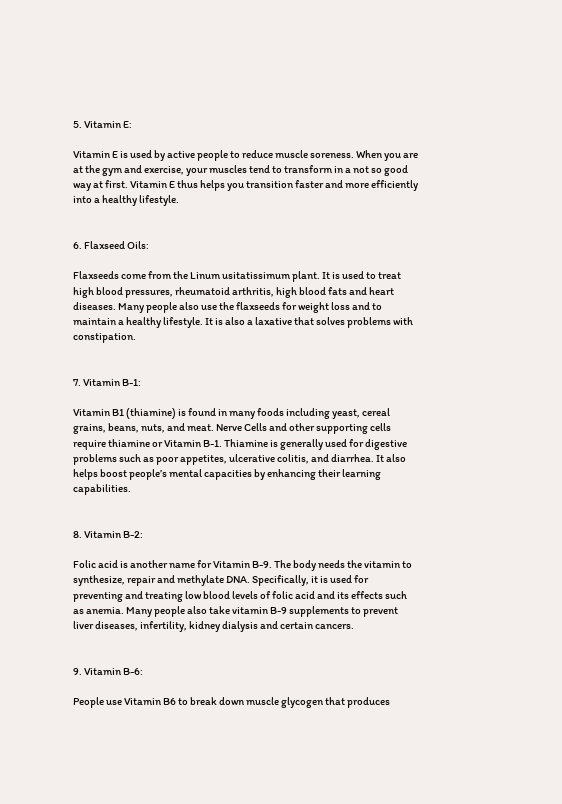5. Vitamin E:

Vitamin E is used by active people to reduce muscle soreness. When you are at the gym and exercise, your muscles tend to transform in a not so good way at first. Vitamin E thus helps you transition faster and more efficiently into a healthy lifestyle.


6. Flaxseed Oils:

Flaxseeds come from the Linum usitatissimum plant. It is used to treat high blood pressures, rheumatoid arthritis, high blood fats and heart diseases. Many people also use the flaxseeds for weight loss and to maintain a healthy lifestyle. It is also a laxative that solves problems with constipation.


7. Vitamin B-1:

Vitamin B1 (thiamine) is found in many foods including yeast, cereal grains, beans, nuts, and meat. Nerve Cells and other supporting cells require thiamine or Vitamin B-1. Thiamine is generally used for digestive problems such as poor appetites, ulcerative colitis, and diarrhea. It also helps boost people’s mental capacities by enhancing their learning capabilities.


8. Vitamin B-2:

Folic acid is another name for Vitamin B-9. The body needs the vitamin to synthesize, repair and methylate DNA. Specifically, it is used for preventing and treating low blood levels of folic acid and its effects such as anemia. Many people also take vitamin B-9 supplements to prevent liver diseases, infertility, kidney dialysis and certain cancers.


9. Vitamin B-6:

People use Vitamin B6 to break down muscle glycogen that produces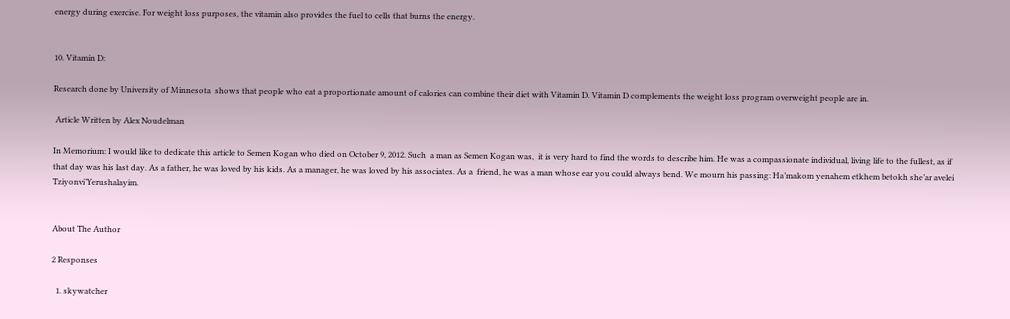energy during exercise. For weight loss purposes, the vitamin also provides the fuel to cells that burns the energy.


10. Vitamin D:

Research done by University of Minnesota  shows that people who eat a proportionate amount of calories can combine their diet with Vitamin D. Vitamin D complements the weight loss program overweight people are in.

 Article Written by Alex Noudelman

In Memorium: I would like to dedicate this article to Semen Kogan who died on October 9, 2012. Such  a man as Semen Kogan was,  it is very hard to find the words to describe him. He was a compassionate individual, living life to the fullest, as if that day was his last day. As a father, he was loved by his kids. As a manager, he was loved by his associates. As a  friend, he was a man whose ear you could always bend. We mourn his passing: Ha’makom yenahem etkhem betokh she’ar avelei Tziyonvi’Yerushalayim.


About The Author

2 Responses

  1. skywatcher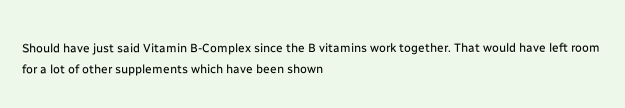Should have just said Vitamin B-Complex since the B vitamins work together. That would have left room for a lot of other supplements which have been shown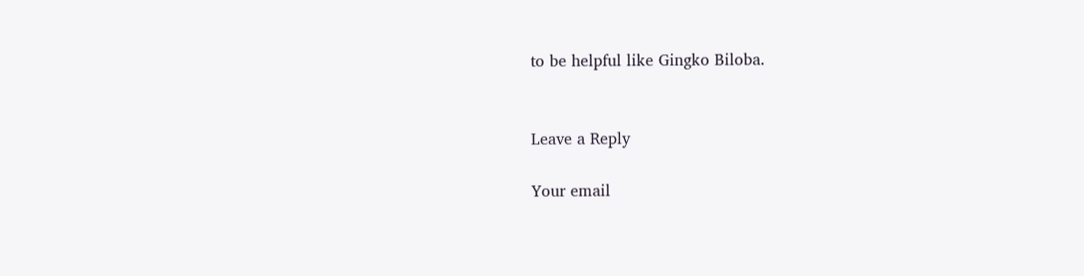to be helpful like Gingko Biloba.


Leave a Reply

Your email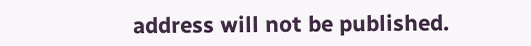address will not be published.